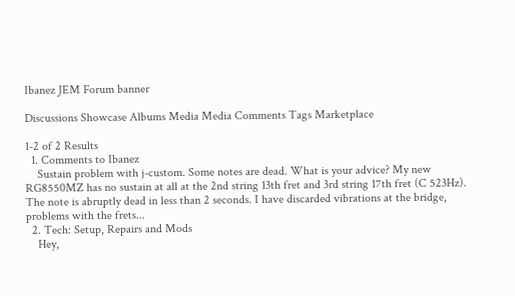Ibanez JEM Forum banner

Discussions Showcase Albums Media Media Comments Tags Marketplace

1-2 of 2 Results
  1. Comments to Ibanez
    Sustain problem with j-custom. Some notes are dead. What is your advice? My new RG8550MZ has no sustain at all at the 2nd string 13th fret and 3rd string 17th fret (C 523Hz). The note is abruptly dead in less than 2 seconds. I have discarded vibrations at the bridge, problems with the frets...
  2. Tech: Setup, Repairs and Mods
    Hey,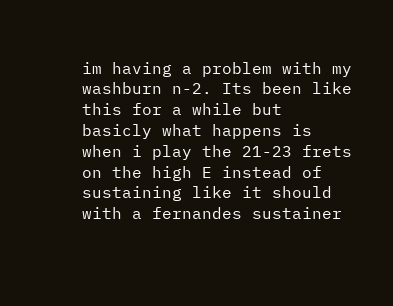im having a problem with my washburn n-2. Its been like this for a while but basicly what happens is when i play the 21-23 frets on the high E instead of sustaining like it should with a fernandes sustainer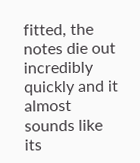fitted, the notes die out incredibly quickly and it almost sounds like its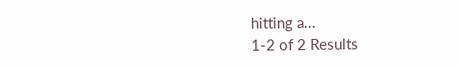hitting a...
1-2 of 2 Results